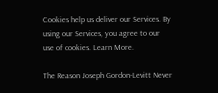Cookies help us deliver our Services. By using our Services, you agree to our use of cookies. Learn More.

The Reason Joseph Gordon-Levitt Never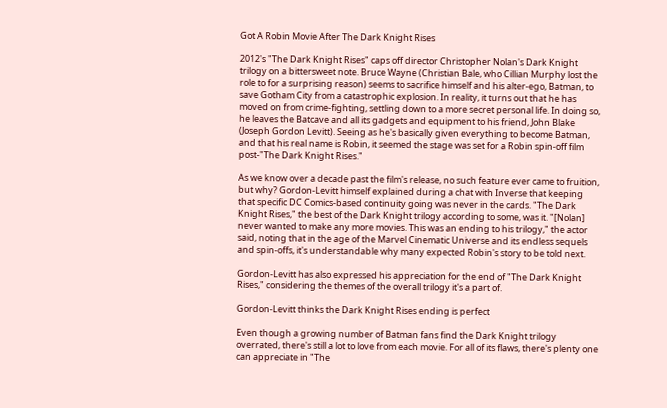Got A Robin Movie After The Dark Knight Rises

2012's "The Dark Knight Rises" caps off director Christopher Nolan's Dark Knight trilogy on a bittersweet note. Bruce Wayne (Christian Bale, who Cillian Murphy lost the role to for a surprising reason) seems to sacrifice himself and his alter-ego, Batman, to save Gotham City from a catastrophic explosion. In reality, it turns out that he has moved on from crime-fighting, settling down to a more secret personal life. In doing so, he leaves the Batcave and all its gadgets and equipment to his friend, John Blake (Joseph Gordon Levitt). Seeing as he's basically given everything to become Batman, and that his real name is Robin, it seemed the stage was set for a Robin spin-off film post-"The Dark Knight Rises."

As we know over a decade past the film's release, no such feature ever came to fruition, but why? Gordon-Levitt himself explained during a chat with Inverse that keeping that specific DC Comics-based continuity going was never in the cards. "The Dark Knight Rises," the best of the Dark Knight trilogy according to some, was it. "[Nolan] never wanted to make any more movies. This was an ending to his trilogy," the actor said, noting that in the age of the Marvel Cinematic Universe and its endless sequels and spin-offs, it's understandable why many expected Robin's story to be told next.

Gordon-Levitt has also expressed his appreciation for the end of "The Dark Knight Rises," considering the themes of the overall trilogy it's a part of.

Gordon-Levitt thinks the Dark Knight Rises ending is perfect

Even though a growing number of Batman fans find the Dark Knight trilogy overrated, there's still a lot to love from each movie. For all of its flaws, there's plenty one can appreciate in "The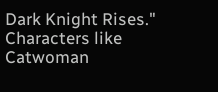Dark Knight Rises." Characters like Catwoman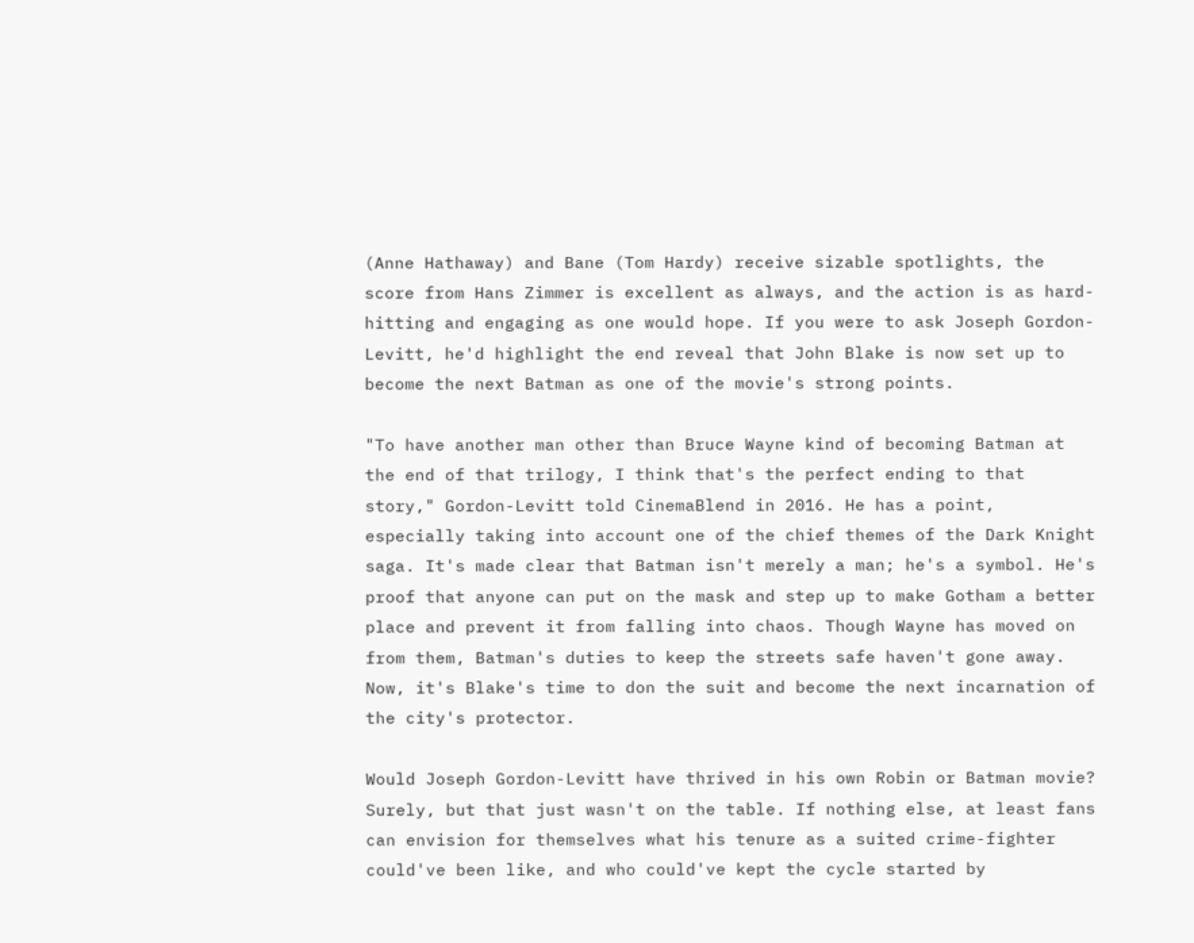(Anne Hathaway) and Bane (Tom Hardy) receive sizable spotlights, the score from Hans Zimmer is excellent as always, and the action is as hard-hitting and engaging as one would hope. If you were to ask Joseph Gordon-Levitt, he'd highlight the end reveal that John Blake is now set up to become the next Batman as one of the movie's strong points.

"To have another man other than Bruce Wayne kind of becoming Batman at the end of that trilogy, I think that's the perfect ending to that story," Gordon-Levitt told CinemaBlend in 2016. He has a point, especially taking into account one of the chief themes of the Dark Knight saga. It's made clear that Batman isn't merely a man; he's a symbol. He's proof that anyone can put on the mask and step up to make Gotham a better place and prevent it from falling into chaos. Though Wayne has moved on from them, Batman's duties to keep the streets safe haven't gone away. Now, it's Blake's time to don the suit and become the next incarnation of the city's protector.

Would Joseph Gordon-Levitt have thrived in his own Robin or Batman movie? Surely, but that just wasn't on the table. If nothing else, at least fans can envision for themselves what his tenure as a suited crime-fighter could've been like, and who could've kept the cycle started by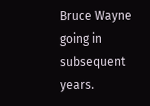Bruce Wayne going in subsequent years.